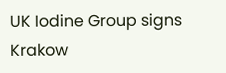UK Iodine Group signs Krakow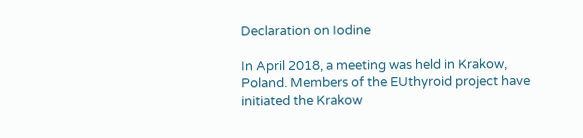Declaration on Iodine

In April 2018, a meeting was held in Krakow, Poland. Members of the EUthyroid project have initiated the Krakow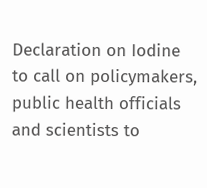Declaration on Iodine to call on policymakers, public health officials and scientists to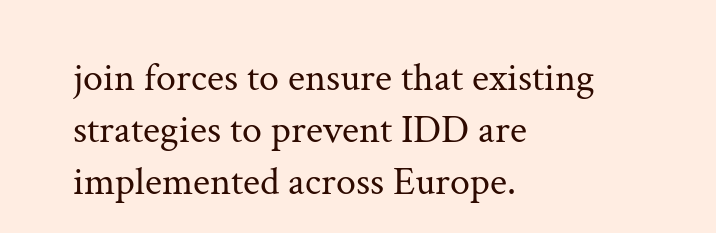join forces to ensure that existing strategies to prevent IDD are implemented across Europe.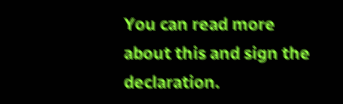You can read more about this and sign the declaration.